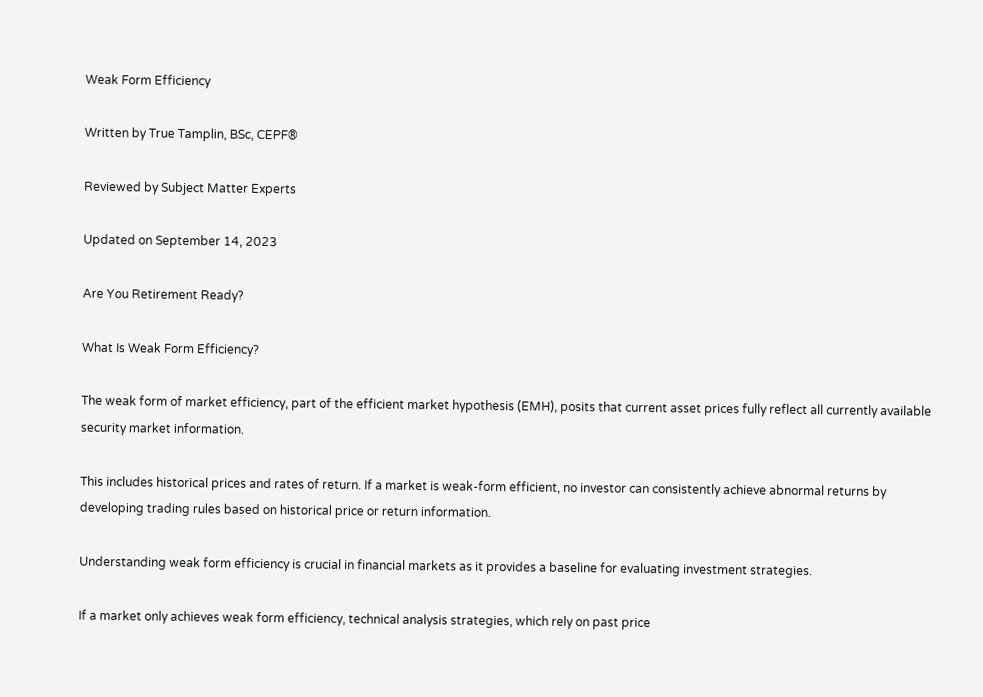Weak Form Efficiency

Written by True Tamplin, BSc, CEPF®

Reviewed by Subject Matter Experts

Updated on September 14, 2023

Are You Retirement Ready?

What Is Weak Form Efficiency?

The weak form of market efficiency, part of the efficient market hypothesis (EMH), posits that current asset prices fully reflect all currently available security market information.

This includes historical prices and rates of return. If a market is weak-form efficient, no investor can consistently achieve abnormal returns by developing trading rules based on historical price or return information.

Understanding weak form efficiency is crucial in financial markets as it provides a baseline for evaluating investment strategies.

If a market only achieves weak form efficiency, technical analysis strategies, which rely on past price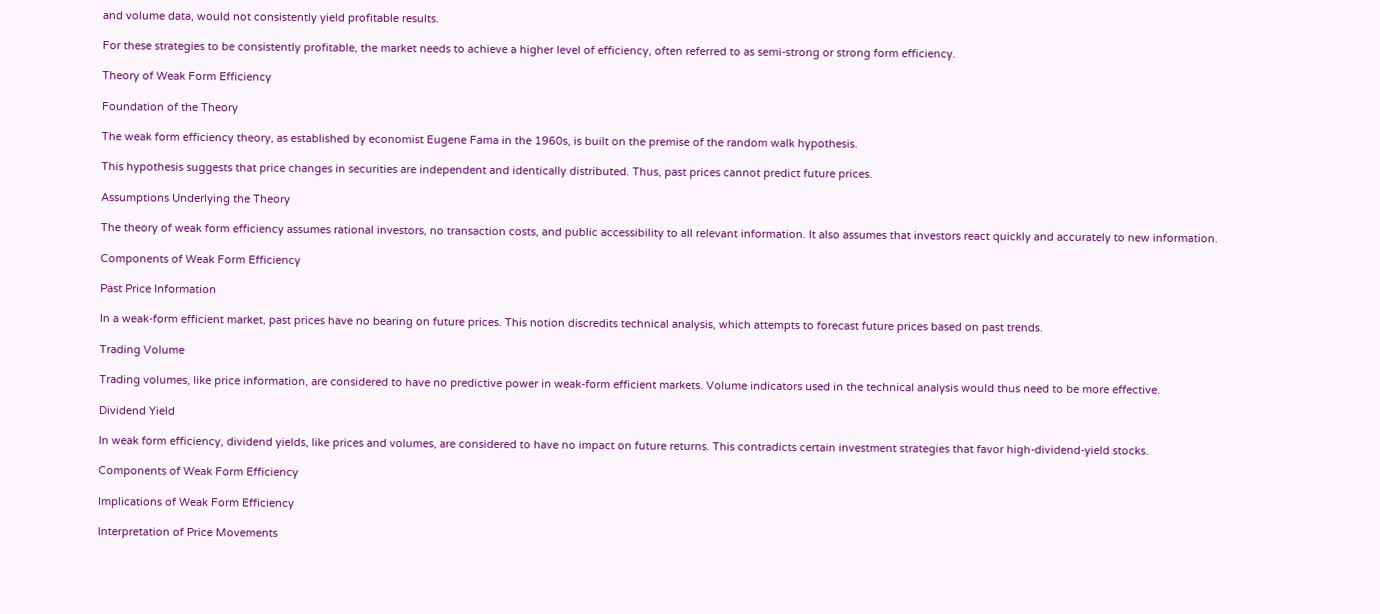and volume data, would not consistently yield profitable results.

For these strategies to be consistently profitable, the market needs to achieve a higher level of efficiency, often referred to as semi-strong or strong form efficiency.

Theory of Weak Form Efficiency

Foundation of the Theory

The weak form efficiency theory, as established by economist Eugene Fama in the 1960s, is built on the premise of the random walk hypothesis.

This hypothesis suggests that price changes in securities are independent and identically distributed. Thus, past prices cannot predict future prices.

Assumptions Underlying the Theory

The theory of weak form efficiency assumes rational investors, no transaction costs, and public accessibility to all relevant information. It also assumes that investors react quickly and accurately to new information.

Components of Weak Form Efficiency

Past Price Information

In a weak-form efficient market, past prices have no bearing on future prices. This notion discredits technical analysis, which attempts to forecast future prices based on past trends.

Trading Volume

Trading volumes, like price information, are considered to have no predictive power in weak-form efficient markets. Volume indicators used in the technical analysis would thus need to be more effective.

Dividend Yield

In weak form efficiency, dividend yields, like prices and volumes, are considered to have no impact on future returns. This contradicts certain investment strategies that favor high-dividend-yield stocks.

Components of Weak Form Efficiency

Implications of Weak Form Efficiency

Interpretation of Price Movements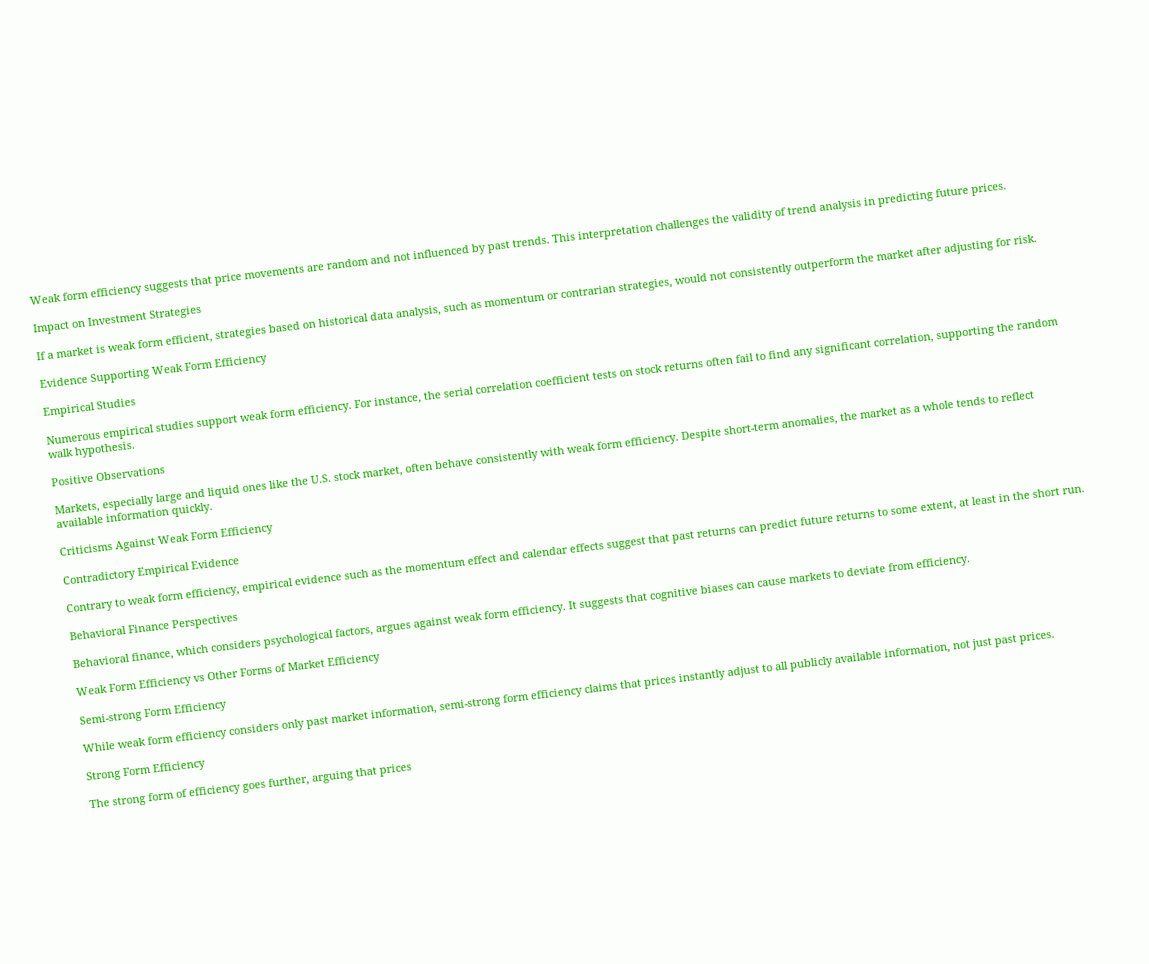Weak form efficiency suggests that price movements are random and not influenced by past trends. This interpretation challenges the validity of trend analysis in predicting future prices.

Impact on Investment Strategies

If a market is weak form efficient, strategies based on historical data analysis, such as momentum or contrarian strategies, would not consistently outperform the market after adjusting for risk.

Evidence Supporting Weak Form Efficiency

Empirical Studies

Numerous empirical studies support weak form efficiency. For instance, the serial correlation coefficient tests on stock returns often fail to find any significant correlation, supporting the random walk hypothesis.

Positive Observations

Markets, especially large and liquid ones like the U.S. stock market, often behave consistently with weak form efficiency. Despite short-term anomalies, the market as a whole tends to reflect available information quickly.

Criticisms Against Weak Form Efficiency

Contradictory Empirical Evidence

Contrary to weak form efficiency, empirical evidence such as the momentum effect and calendar effects suggest that past returns can predict future returns to some extent, at least in the short run.

Behavioral Finance Perspectives

Behavioral finance, which considers psychological factors, argues against weak form efficiency. It suggests that cognitive biases can cause markets to deviate from efficiency.

Weak Form Efficiency vs Other Forms of Market Efficiency

Semi-strong Form Efficiency

While weak form efficiency considers only past market information, semi-strong form efficiency claims that prices instantly adjust to all publicly available information, not just past prices.

Strong Form Efficiency

The strong form of efficiency goes further, arguing that prices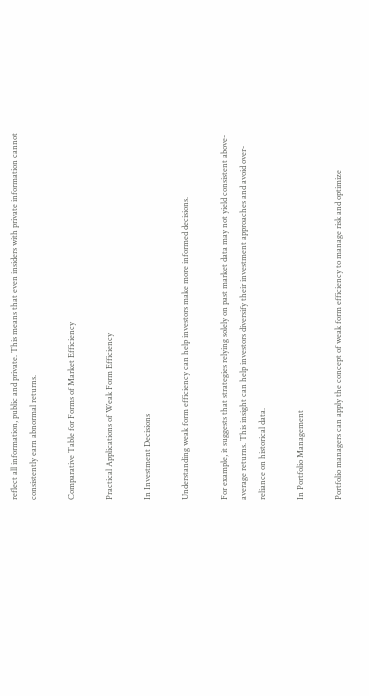reflect all information, public and private. This means that even insiders with private information cannot consistently earn abnormal returns.

Comparative Table for Forms of Market Efficiency

Practical Applications of Weak Form Efficiency

In Investment Decisions

Understanding weak form efficiency can help investors make more informed decisions.

For example, it suggests that strategies relying solely on past market data may not yield consistent above-average returns. This insight can help investors diversify their investment approaches and avoid over-reliance on historical data.

In Portfolio Management

Portfolio managers can apply the concept of weak form efficiency to manage risk and optimize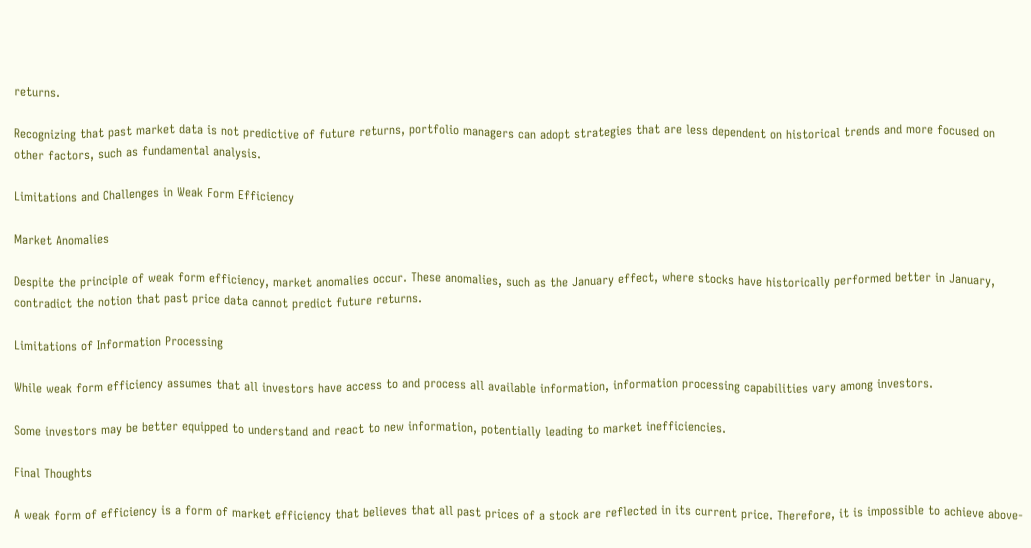returns.

Recognizing that past market data is not predictive of future returns, portfolio managers can adopt strategies that are less dependent on historical trends and more focused on other factors, such as fundamental analysis.

Limitations and Challenges in Weak Form Efficiency

Market Anomalies

Despite the principle of weak form efficiency, market anomalies occur. These anomalies, such as the January effect, where stocks have historically performed better in January, contradict the notion that past price data cannot predict future returns.

Limitations of Information Processing

While weak form efficiency assumes that all investors have access to and process all available information, information processing capabilities vary among investors.

Some investors may be better equipped to understand and react to new information, potentially leading to market inefficiencies.

Final Thoughts

A weak form of efficiency is a form of market efficiency that believes that all past prices of a stock are reflected in its current price. Therefore, it is impossible to achieve above-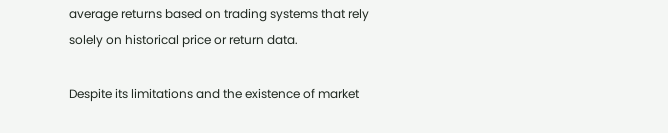average returns based on trading systems that rely solely on historical price or return data.

Despite its limitations and the existence of market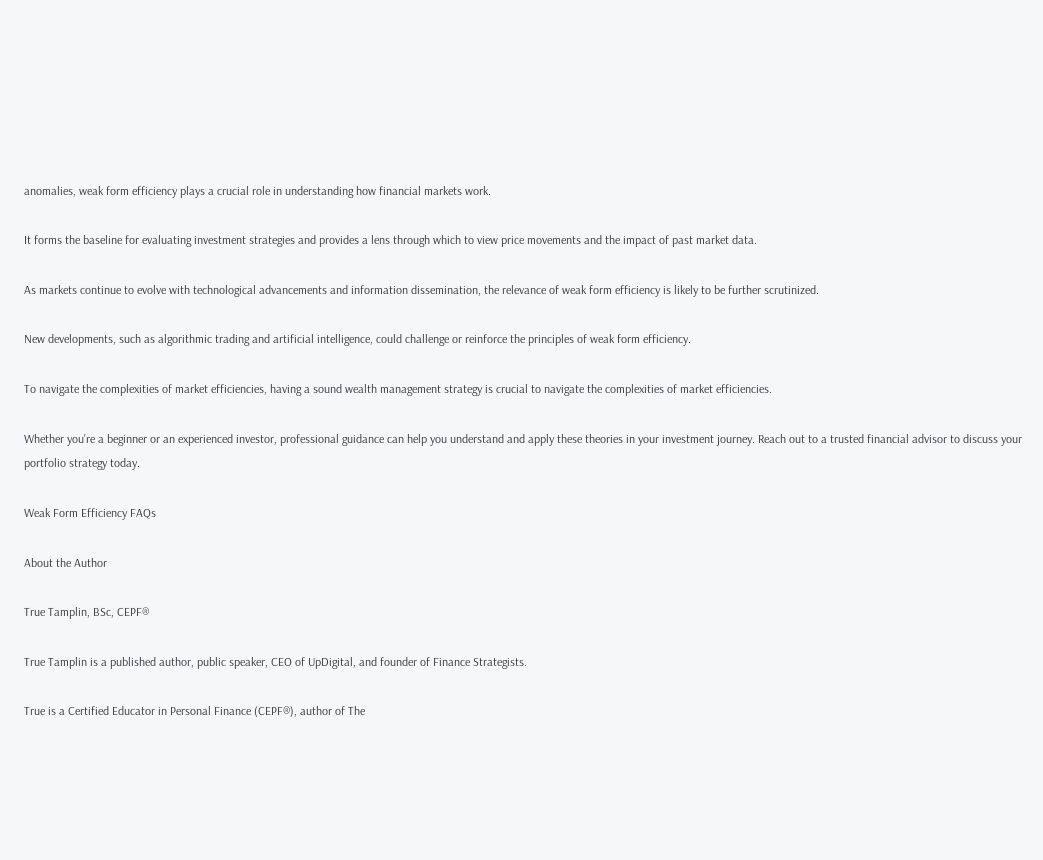anomalies, weak form efficiency plays a crucial role in understanding how financial markets work.

It forms the baseline for evaluating investment strategies and provides a lens through which to view price movements and the impact of past market data.

As markets continue to evolve with technological advancements and information dissemination, the relevance of weak form efficiency is likely to be further scrutinized.

New developments, such as algorithmic trading and artificial intelligence, could challenge or reinforce the principles of weak form efficiency.

To navigate the complexities of market efficiencies, having a sound wealth management strategy is crucial to navigate the complexities of market efficiencies.

Whether you're a beginner or an experienced investor, professional guidance can help you understand and apply these theories in your investment journey. Reach out to a trusted financial advisor to discuss your portfolio strategy today.

Weak Form Efficiency FAQs

About the Author

True Tamplin, BSc, CEPF®

True Tamplin is a published author, public speaker, CEO of UpDigital, and founder of Finance Strategists.

True is a Certified Educator in Personal Finance (CEPF®), author of The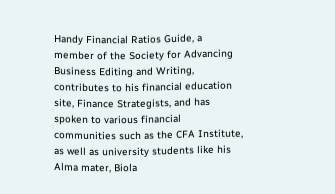Handy Financial Ratios Guide, a member of the Society for Advancing Business Editing and Writing, contributes to his financial education site, Finance Strategists, and has spoken to various financial communities such as the CFA Institute, as well as university students like his Alma mater, Biola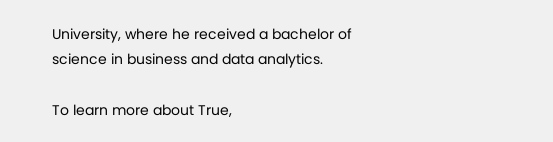University, where he received a bachelor of science in business and data analytics.

To learn more about True,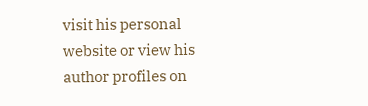visit his personal website or view his author profiles on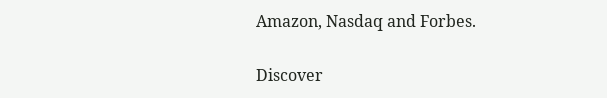Amazon, Nasdaq and Forbes.

Discover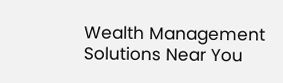Wealth Management Solutions Near You